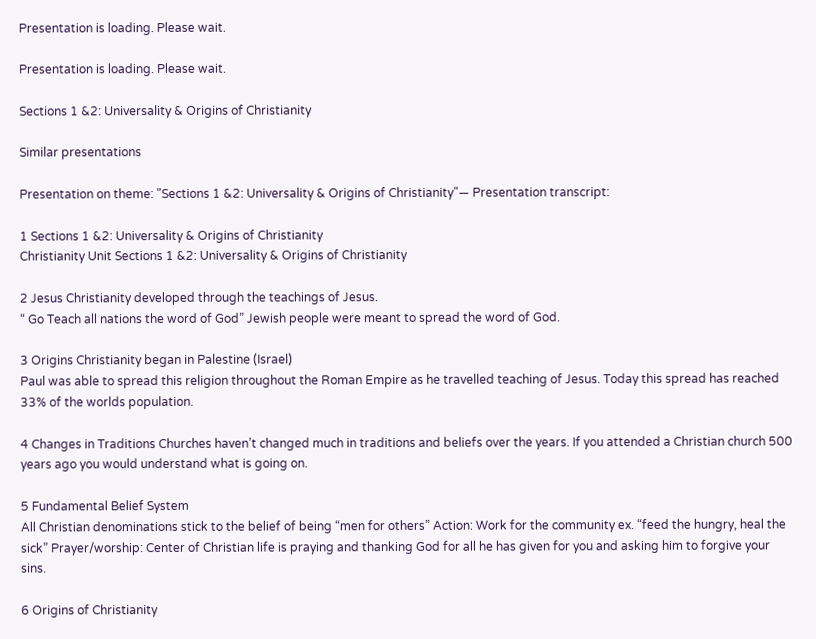Presentation is loading. Please wait.

Presentation is loading. Please wait.

Sections 1 &2: Universality & Origins of Christianity

Similar presentations

Presentation on theme: "Sections 1 &2: Universality & Origins of Christianity"— Presentation transcript:

1 Sections 1 &2: Universality & Origins of Christianity
Christianity Unit Sections 1 &2: Universality & Origins of Christianity

2 Jesus Christianity developed through the teachings of Jesus.
“ Go Teach all nations the word of God” Jewish people were meant to spread the word of God.

3 Origins Christianity began in Palestine (Israel)
Paul was able to spread this religion throughout the Roman Empire as he travelled teaching of Jesus. Today this spread has reached 33% of the worlds population.

4 Changes in Traditions Churches haven’t changed much in traditions and beliefs over the years. If you attended a Christian church 500 years ago you would understand what is going on.

5 Fundamental Belief System
All Christian denominations stick to the belief of being “men for others” Action: Work for the community ex. “feed the hungry, heal the sick” Prayer/worship: Center of Christian life is praying and thanking God for all he has given for you and asking him to forgive your sins.

6 Origins of Christianity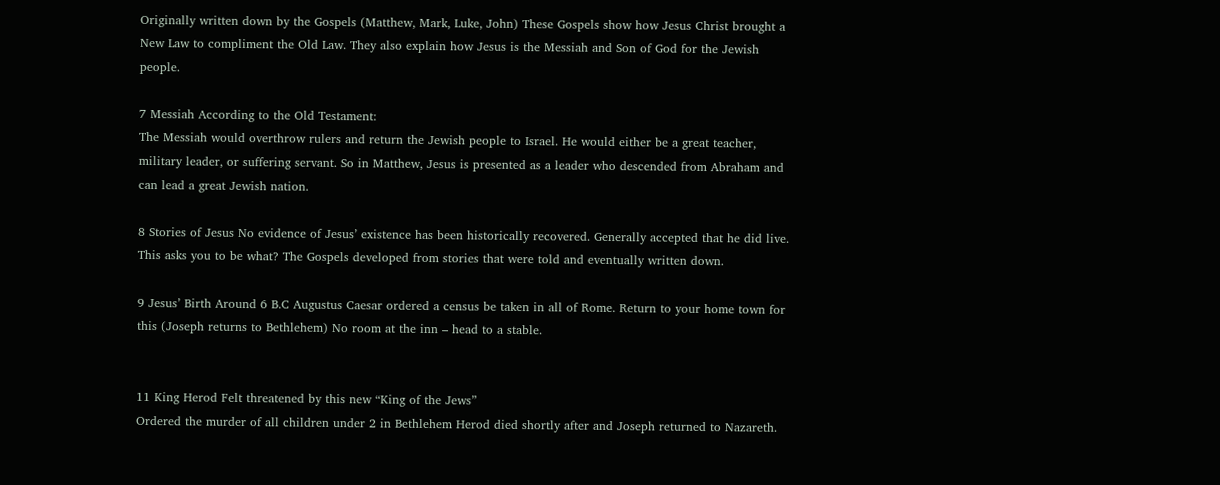Originally written down by the Gospels (Matthew, Mark, Luke, John) These Gospels show how Jesus Christ brought a New Law to compliment the Old Law. They also explain how Jesus is the Messiah and Son of God for the Jewish people.

7 Messiah According to the Old Testament:
The Messiah would overthrow rulers and return the Jewish people to Israel. He would either be a great teacher, military leader, or suffering servant. So in Matthew, Jesus is presented as a leader who descended from Abraham and can lead a great Jewish nation.

8 Stories of Jesus No evidence of Jesus’ existence has been historically recovered. Generally accepted that he did live. This asks you to be what? The Gospels developed from stories that were told and eventually written down.

9 Jesus’ Birth Around 6 B.C Augustus Caesar ordered a census be taken in all of Rome. Return to your home town for this (Joseph returns to Bethlehem) No room at the inn – head to a stable.


11 King Herod Felt threatened by this new “King of the Jews”
Ordered the murder of all children under 2 in Bethlehem Herod died shortly after and Joseph returned to Nazareth.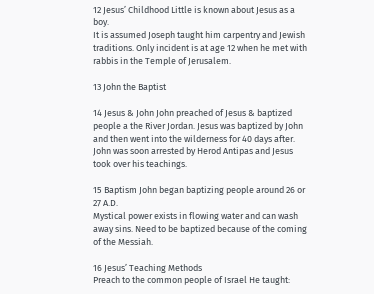12 Jesus’ Childhood Little is known about Jesus as a boy.
It is assumed Joseph taught him carpentry and Jewish traditions. Only incident is at age 12 when he met with rabbis in the Temple of Jerusalem.

13 John the Baptist

14 Jesus & John John preached of Jesus & baptized people a the River Jordan. Jesus was baptized by John and then went into the wilderness for 40 days after. John was soon arrested by Herod Antipas and Jesus took over his teachings.

15 Baptism John began baptizing people around 26 or 27 A.D.
Mystical power exists in flowing water and can wash away sins. Need to be baptized because of the coming of the Messiah.

16 Jesus’ Teaching Methods
Preach to the common people of Israel He taught: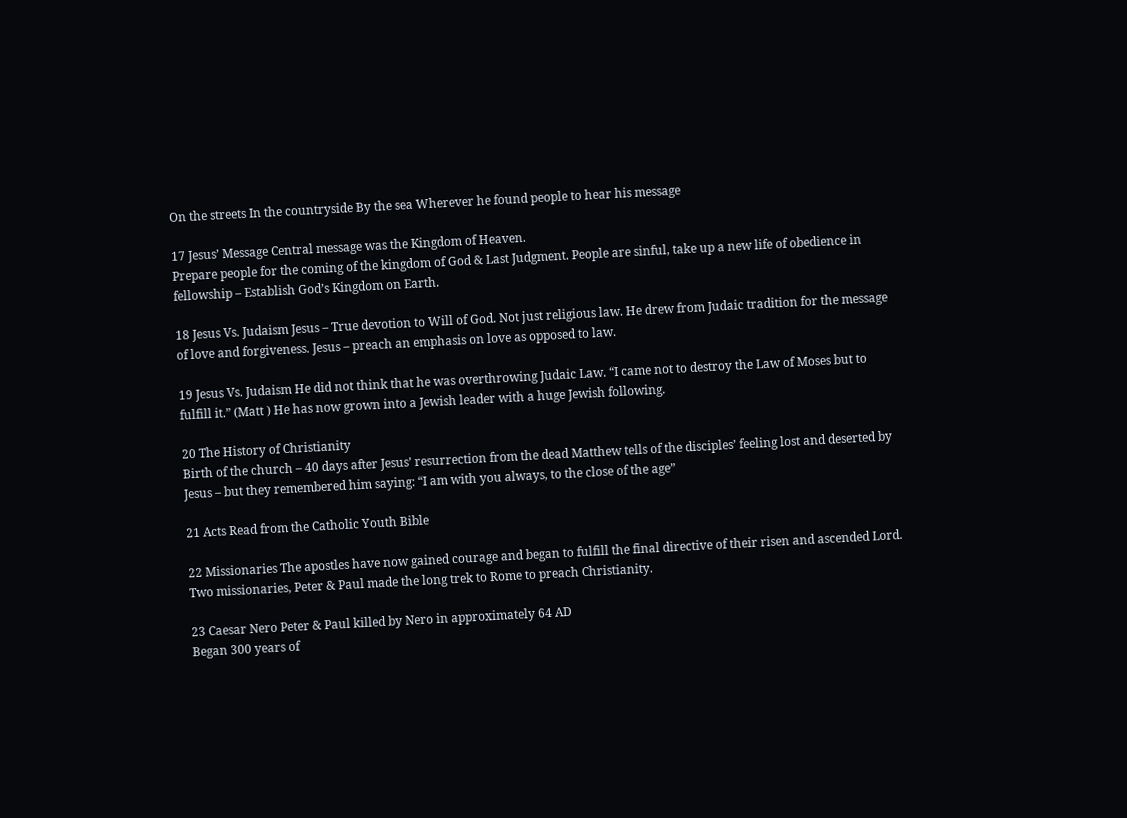On the streets In the countryside By the sea Wherever he found people to hear his message

17 Jesus’ Message Central message was the Kingdom of Heaven.
Prepare people for the coming of the kingdom of God & Last Judgment. People are sinful, take up a new life of obedience in fellowship – Establish God’s Kingdom on Earth.

18 Jesus Vs. Judaism Jesus – True devotion to Will of God. Not just religious law. He drew from Judaic tradition for the message of love and forgiveness. Jesus – preach an emphasis on love as opposed to law.

19 Jesus Vs. Judaism He did not think that he was overthrowing Judaic Law. “I came not to destroy the Law of Moses but to fulfill it.” (Matt ) He has now grown into a Jewish leader with a huge Jewish following.

20 The History of Christianity
Birth of the church – 40 days after Jesus’ resurrection from the dead Matthew tells of the disciples’ feeling lost and deserted by Jesus – but they remembered him saying: “I am with you always, to the close of the age”

21 Acts Read from the Catholic Youth Bible

22 Missionaries The apostles have now gained courage and began to fulfill the final directive of their risen and ascended Lord. Two missionaries, Peter & Paul made the long trek to Rome to preach Christianity.

23 Caesar Nero Peter & Paul killed by Nero in approximately 64 AD
Began 300 years of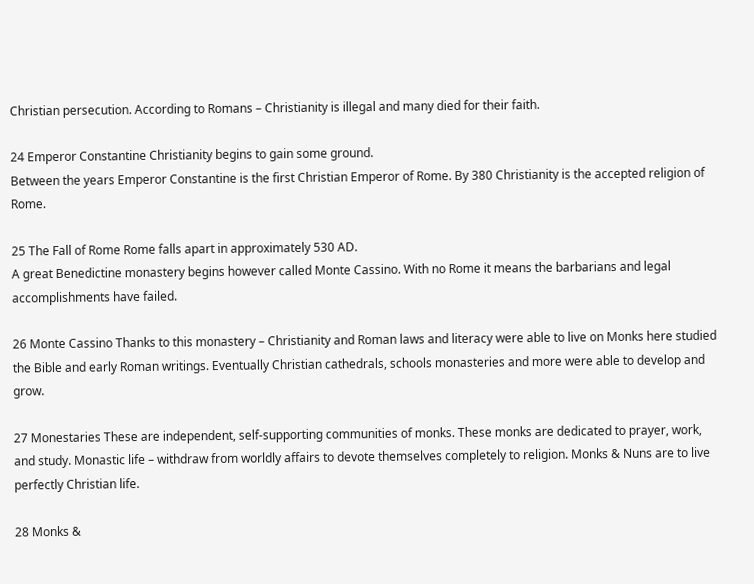Christian persecution. According to Romans – Christianity is illegal and many died for their faith.

24 Emperor Constantine Christianity begins to gain some ground.
Between the years Emperor Constantine is the first Christian Emperor of Rome. By 380 Christianity is the accepted religion of Rome.

25 The Fall of Rome Rome falls apart in approximately 530 AD.
A great Benedictine monastery begins however called Monte Cassino. With no Rome it means the barbarians and legal accomplishments have failed.

26 Monte Cassino Thanks to this monastery – Christianity and Roman laws and literacy were able to live on Monks here studied the Bible and early Roman writings. Eventually Christian cathedrals, schools monasteries and more were able to develop and grow.

27 Monestaries These are independent, self-supporting communities of monks. These monks are dedicated to prayer, work, and study. Monastic life – withdraw from worldly affairs to devote themselves completely to religion. Monks & Nuns are to live perfectly Christian life.

28 Monks &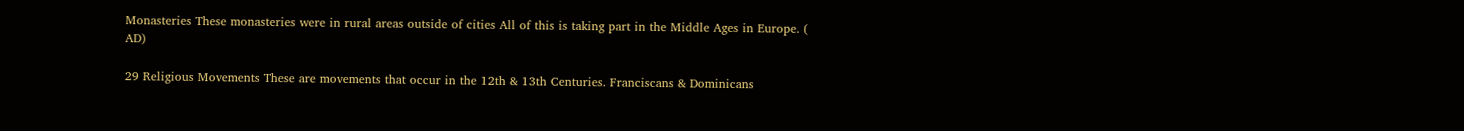Monasteries These monasteries were in rural areas outside of cities All of this is taking part in the Middle Ages in Europe. ( AD)

29 Religious Movements These are movements that occur in the 12th & 13th Centuries. Franciscans & Dominicans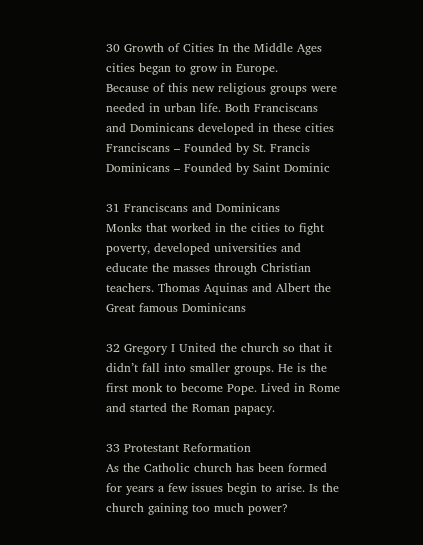30 Growth of Cities In the Middle Ages cities began to grow in Europe.
Because of this new religious groups were needed in urban life. Both Franciscans and Dominicans developed in these cities Franciscans – Founded by St. Francis Dominicans – Founded by Saint Dominic

31 Franciscans and Dominicans
Monks that worked in the cities to fight poverty, developed universities and educate the masses through Christian teachers. Thomas Aquinas and Albert the Great famous Dominicans

32 Gregory I United the church so that it didn’t fall into smaller groups. He is the first monk to become Pope. Lived in Rome and started the Roman papacy.

33 Protestant Reformation
As the Catholic church has been formed for years a few issues begin to arise. Is the church gaining too much power?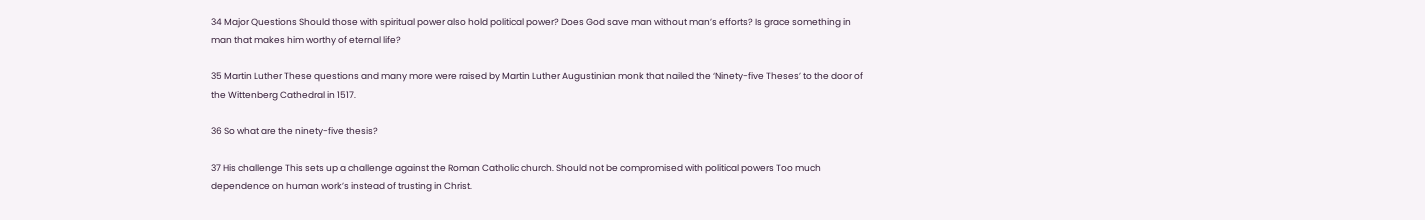34 Major Questions Should those with spiritual power also hold political power? Does God save man without man’s efforts? Is grace something in man that makes him worthy of eternal life?

35 Martin Luther These questions and many more were raised by Martin Luther Augustinian monk that nailed the ‘Ninety-five Theses’ to the door of the Wittenberg Cathedral in 1517.

36 So what are the ninety-five thesis?

37 His challenge This sets up a challenge against the Roman Catholic church. Should not be compromised with political powers Too much dependence on human work’s instead of trusting in Christ.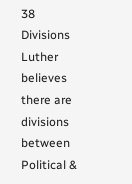38 Divisions Luther believes there are divisions between
Political &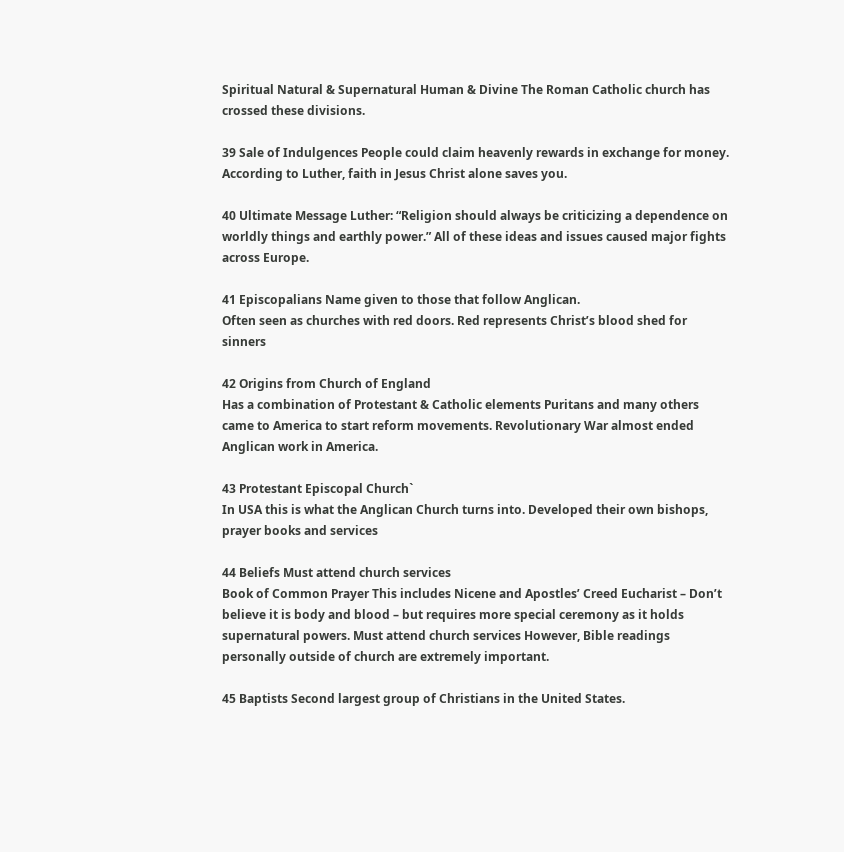Spiritual Natural & Supernatural Human & Divine The Roman Catholic church has crossed these divisions.

39 Sale of Indulgences People could claim heavenly rewards in exchange for money. According to Luther, faith in Jesus Christ alone saves you.

40 Ultimate Message Luther: “Religion should always be criticizing a dependence on worldly things and earthly power.” All of these ideas and issues caused major fights across Europe.

41 Episcopalians Name given to those that follow Anglican.
Often seen as churches with red doors. Red represents Christ’s blood shed for sinners

42 Origins from Church of England
Has a combination of Protestant & Catholic elements Puritans and many others came to America to start reform movements. Revolutionary War almost ended Anglican work in America.

43 Protestant Episcopal Church`
In USA this is what the Anglican Church turns into. Developed their own bishops, prayer books and services

44 Beliefs Must attend church services
Book of Common Prayer This includes Nicene and Apostles’ Creed Eucharist – Don’t believe it is body and blood – but requires more special ceremony as it holds supernatural powers. Must attend church services However, Bible readings personally outside of church are extremely important.

45 Baptists Second largest group of Christians in the United States.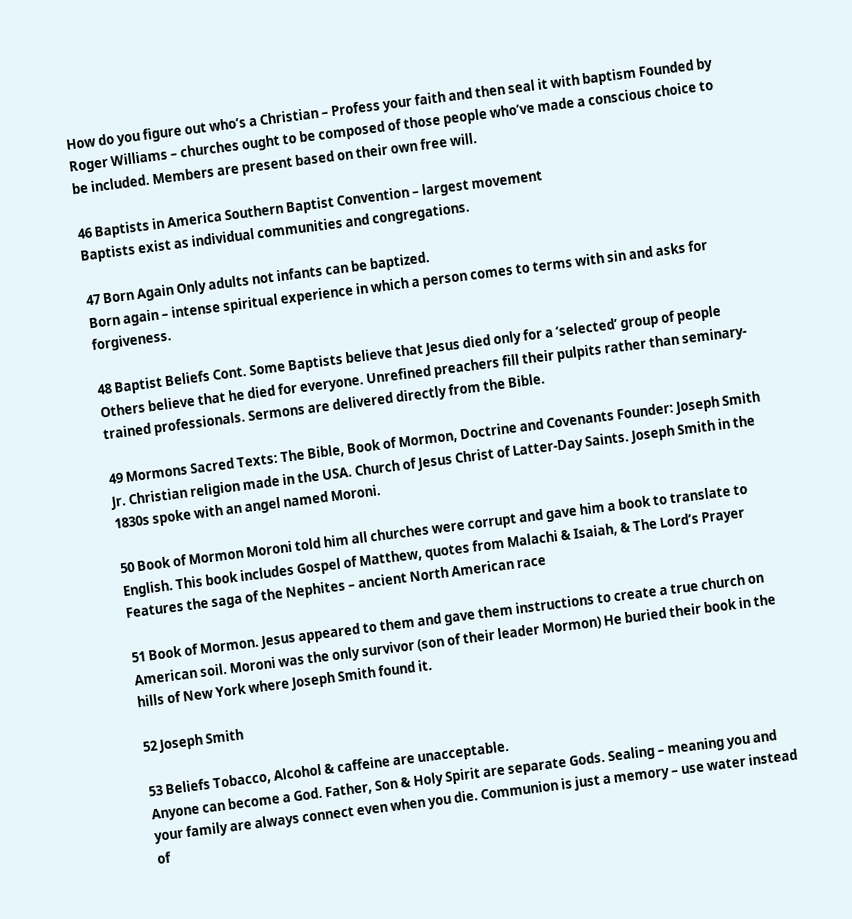How do you figure out who’s a Christian – Profess your faith and then seal it with baptism Founded by Roger Williams – churches ought to be composed of those people who’ve made a conscious choice to be included. Members are present based on their own free will.

46 Baptists in America Southern Baptist Convention – largest movement
Baptists exist as individual communities and congregations.

47 Born Again Only adults not infants can be baptized.
Born again – intense spiritual experience in which a person comes to terms with sin and asks for forgiveness.

48 Baptist Beliefs Cont. Some Baptists believe that Jesus died only for a ‘selected’ group of people Others believe that he died for everyone. Unrefined preachers fill their pulpits rather than seminary-trained professionals. Sermons are delivered directly from the Bible.

49 Mormons Sacred Texts: The Bible, Book of Mormon, Doctrine and Covenants Founder: Joseph Smith Jr. Christian religion made in the USA. Church of Jesus Christ of Latter-Day Saints. Joseph Smith in the 1830s spoke with an angel named Moroni.

50 Book of Mormon Moroni told him all churches were corrupt and gave him a book to translate to English. This book includes Gospel of Matthew, quotes from Malachi & Isaiah, & The Lord’s Prayer Features the saga of the Nephites – ancient North American race

51 Book of Mormon. Jesus appeared to them and gave them instructions to create a true church on American soil. Moroni was the only survivor (son of their leader Mormon) He buried their book in the hills of New York where Joseph Smith found it.

52 Joseph Smith

53 Beliefs Tobacco, Alcohol & caffeine are unacceptable.
Anyone can become a God. Father, Son & Holy Spirit are separate Gods. Sealing – meaning you and your family are always connect even when you die. Communion is just a memory – use water instead of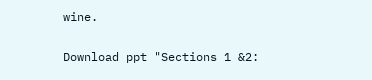wine.

Download ppt "Sections 1 &2: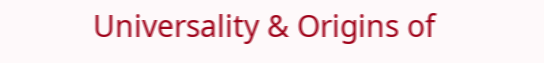Universality & Origins of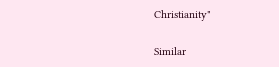Christianity"

Similar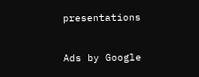presentations

Ads by Google